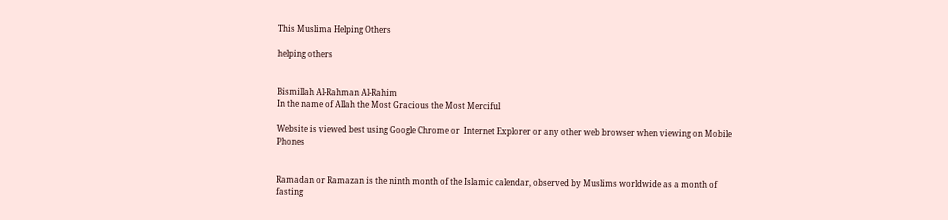This Muslima Helping Others

helping others


Bismillah Al-Rahman Al-Rahim
In the name of Allah the Most Gracious the Most Merciful

Website is viewed best using Google Chrome or  Internet Explorer or any other web browser when viewing on Mobile Phones


Ramadan or Ramazan is the ninth month of the Islamic calendar, observed by Muslims worldwide as a month of fasting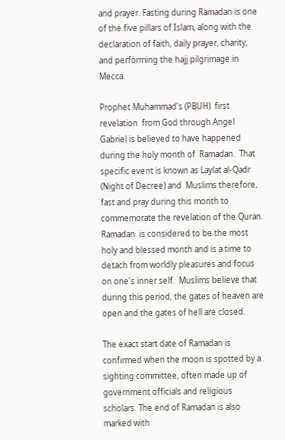and prayer. Fasting during Ramadan is one of the five pillars of Islam, along with the declaration of faith, daily prayer, charity, and performing the hajj pilgrimage in Mecca.

Prophet Muhammad's (PBUH)  first revelation  from God through Angel Gabriel is believed to have happened during the holy month of  Ramadan.  That specific event is known as Laylat al-Qadr (Night of Decree) and  Muslims therefore, fast and pray during this month to commemorate the revelation of the Quran. Ramadan  is considered to be the most holy and blessed month and is a time to detach from worldly pleasures and focus on one's inner self.  Muslims believe that during this period, the gates of heaven are open and the gates of hell are closed.

The exact start date of Ramadan is confirmed when the moon is spotted by a sighting committee, often made up of government officials and religious scholars. The end of Ramadan is also marked with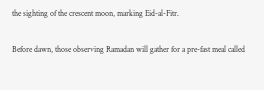the sighting of the crescent moon, marking Eid-al-Fitr.

Before dawn, those observing Ramadan will gather for a pre-fast meal called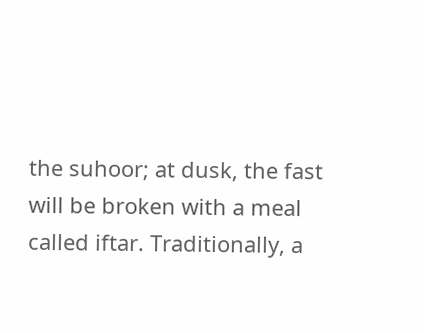the suhoor; at dusk, the fast will be broken with a meal called iftar. Traditionally, a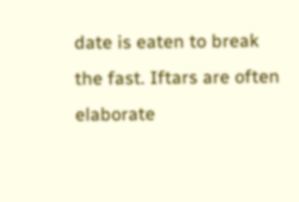date is eaten to break the fast. Iftars are often elaborate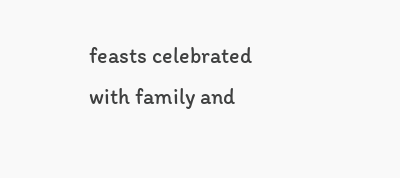feasts celebrated with family and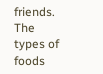friends. The types of foods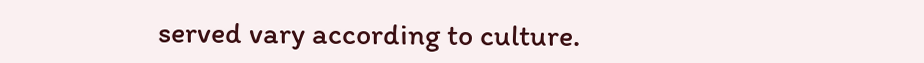served vary according to culture.